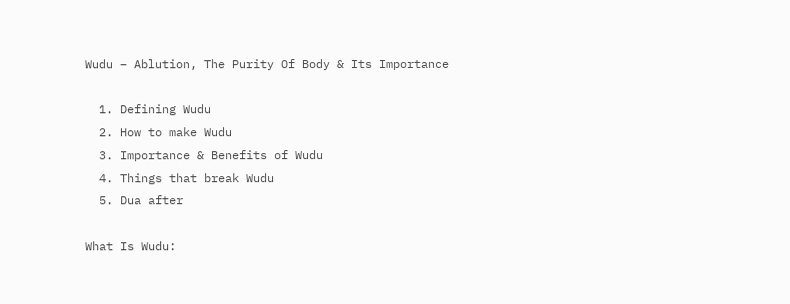Wudu – Ablution, The Purity Of Body & Its Importance

  1. Defining Wudu
  2. How to make Wudu
  3. Importance & Benefits of Wudu
  4. Things that break Wudu
  5. Dua after

What Is Wudu: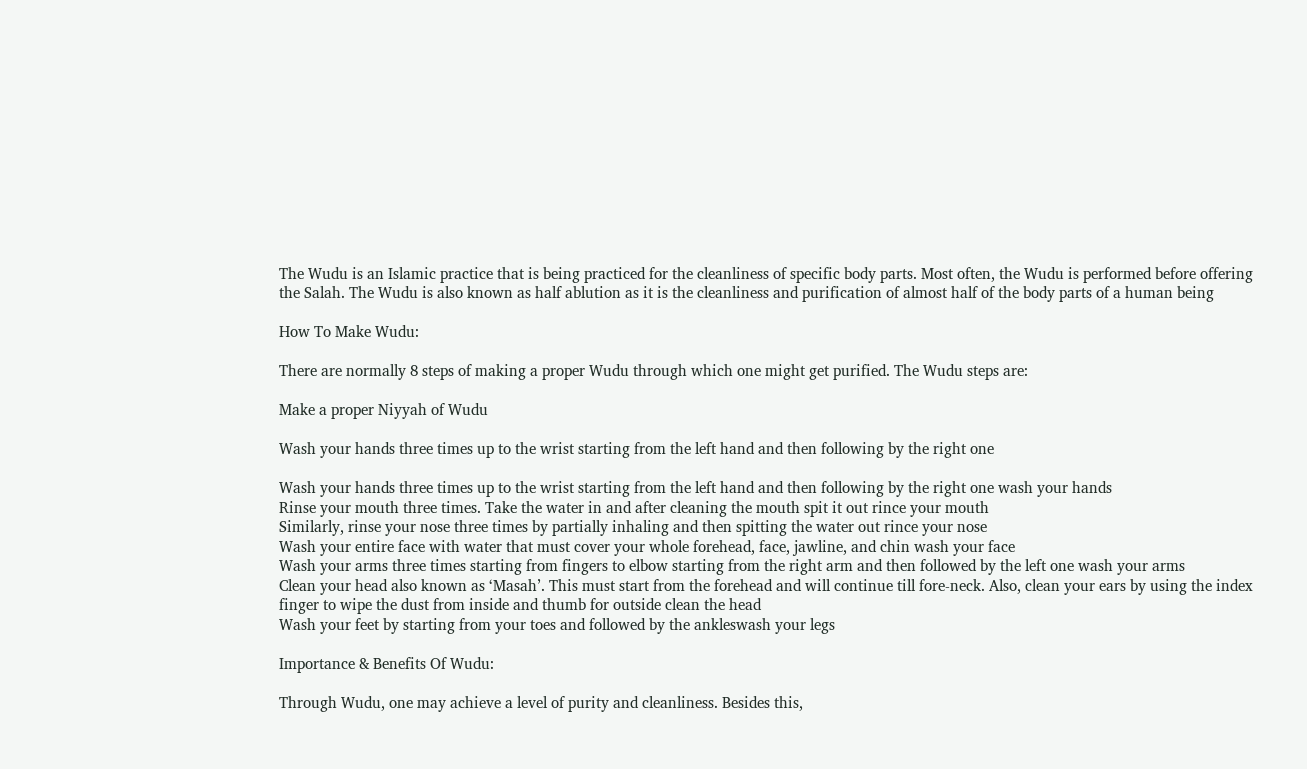The Wudu is an Islamic practice that is being practiced for the cleanliness of specific body parts. Most often, the Wudu is performed before offering the Salah. The Wudu is also known as half ablution as it is the cleanliness and purification of almost half of the body parts of a human being

How To Make Wudu:

There are normally 8 steps of making a proper Wudu through which one might get purified. The Wudu steps are:

Make a proper Niyyah of Wudu

Wash your hands three times up to the wrist starting from the left hand and then following by the right one

Wash your hands three times up to the wrist starting from the left hand and then following by the right one wash your hands
Rinse your mouth three times. Take the water in and after cleaning the mouth spit it out rince your mouth
Similarly, rinse your nose three times by partially inhaling and then spitting the water out rince your nose
Wash your entire face with water that must cover your whole forehead, face, jawline, and chin wash your face
Wash your arms three times starting from fingers to elbow starting from the right arm and then followed by the left one wash your arms
Clean your head also known as ‘Masah’. This must start from the forehead and will continue till fore-neck. Also, clean your ears by using the index finger to wipe the dust from inside and thumb for outside clean the head
Wash your feet by starting from your toes and followed by the ankleswash your legs

Importance & Benefits Of Wudu:

Through Wudu, one may achieve a level of purity and cleanliness. Besides this,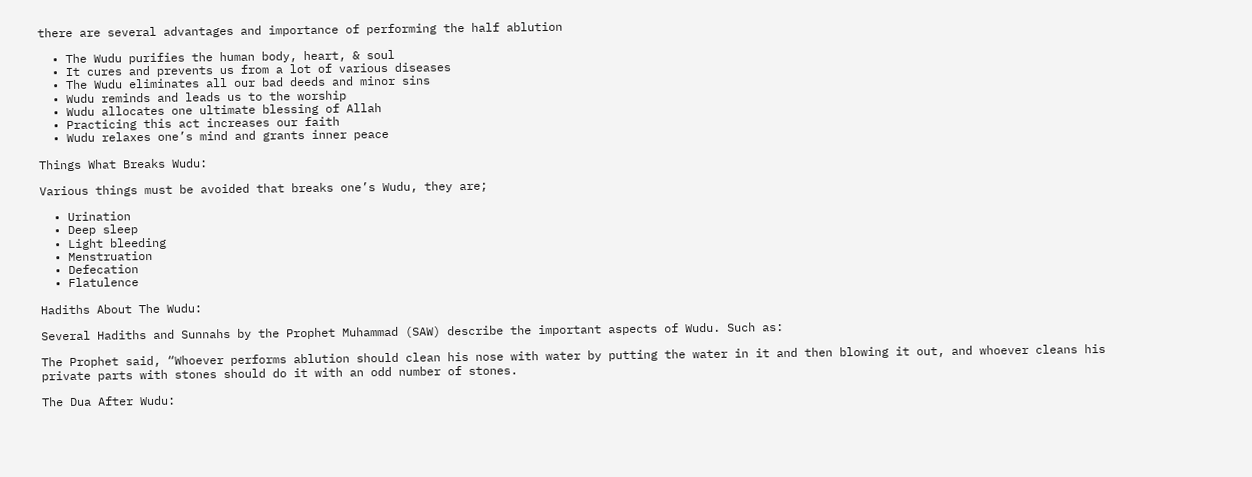there are several advantages and importance of performing the half ablution

  • The Wudu purifies the human body, heart, & soul
  • It cures and prevents us from a lot of various diseases
  • The Wudu eliminates all our bad deeds and minor sins
  • Wudu reminds and leads us to the worship
  • Wudu allocates one ultimate blessing of Allah
  • Practicing this act increases our faith
  • Wudu relaxes one’s mind and grants inner peace

Things What Breaks Wudu:

Various things must be avoided that breaks one’s Wudu, they are;

  • Urination
  • Deep sleep
  • Light bleeding
  • Menstruation
  • Defecation
  • Flatulence

Hadiths About The Wudu:

Several Hadiths and Sunnahs by the Prophet Muhammad (SAW) describe the important aspects of Wudu. Such as:

The Prophet said, “Whoever performs ablution should clean his nose with water by putting the water in it and then blowing it out, and whoever cleans his private parts with stones should do it with an odd number of stones.

The Dua After Wudu: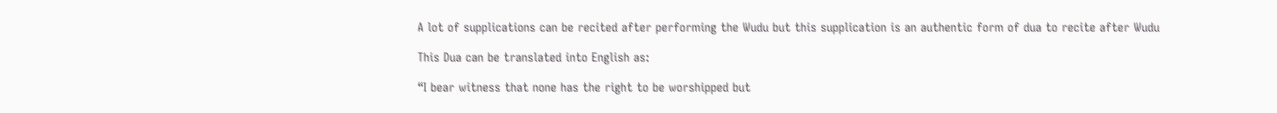A lot of supplications can be recited after performing the Wudu but this supplication is an authentic form of dua to recite after Wudu

This Dua can be translated into English as:

“I bear witness that none has the right to be worshipped but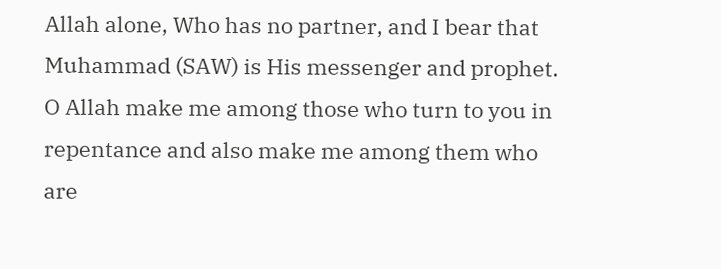Allah alone, Who has no partner, and I bear that Muhammad (SAW) is His messenger and prophet. O Allah make me among those who turn to you in repentance and also make me among them who are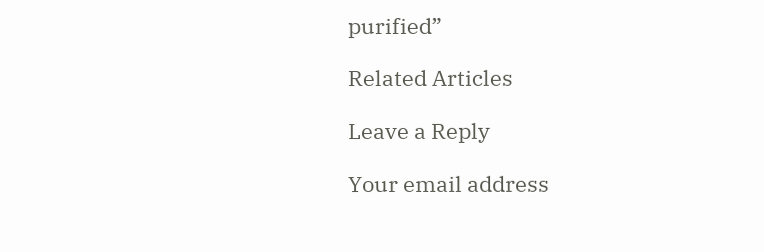purified”

Related Articles

Leave a Reply

Your email address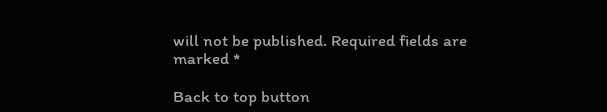will not be published. Required fields are marked *

Back to top button